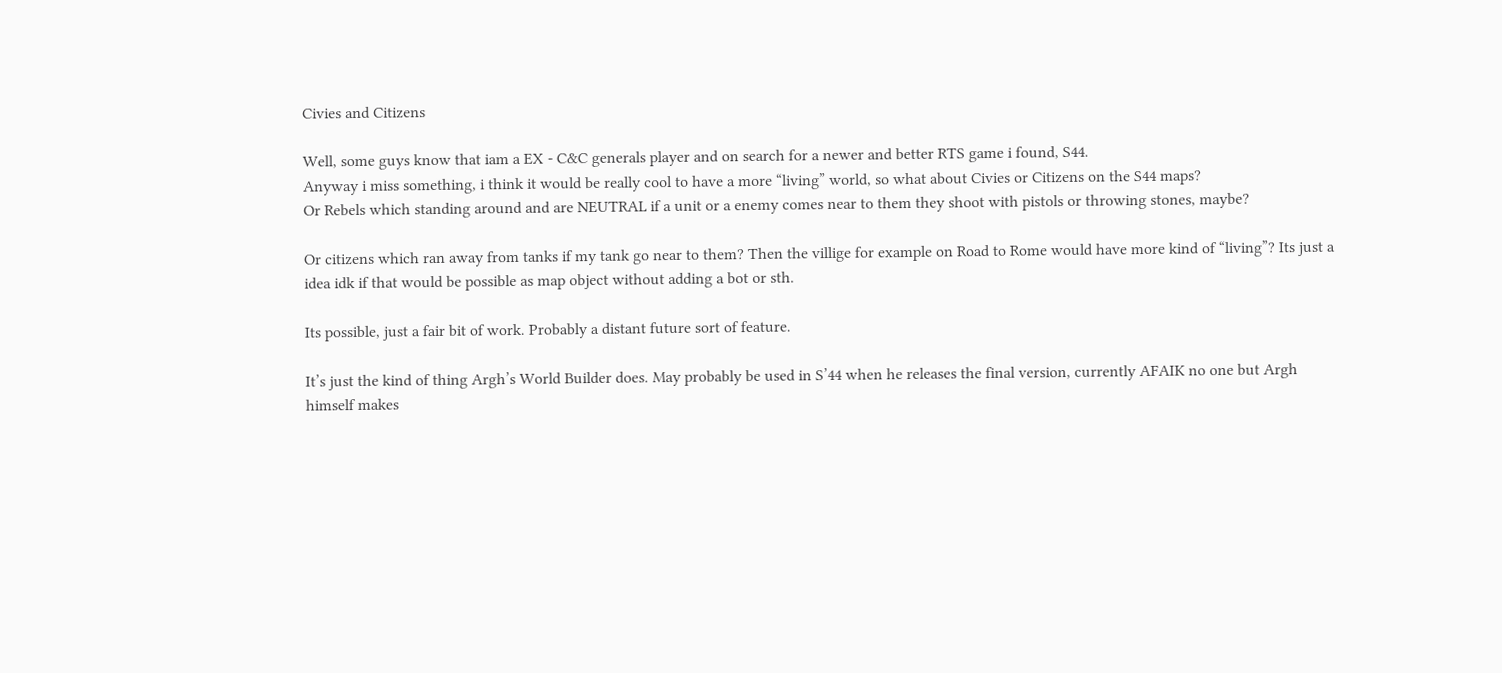Civies and Citizens

Well, some guys know that iam a EX - C&C generals player and on search for a newer and better RTS game i found, S44.
Anyway i miss something, i think it would be really cool to have a more “living” world, so what about Civies or Citizens on the S44 maps?
Or Rebels which standing around and are NEUTRAL if a unit or a enemy comes near to them they shoot with pistols or throwing stones, maybe?

Or citizens which ran away from tanks if my tank go near to them? Then the villige for example on Road to Rome would have more kind of “living”? Its just a idea idk if that would be possible as map object without adding a bot or sth.

Its possible, just a fair bit of work. Probably a distant future sort of feature.

It’s just the kind of thing Argh’s World Builder does. May probably be used in S’44 when he releases the final version, currently AFAIK no one but Argh himself makes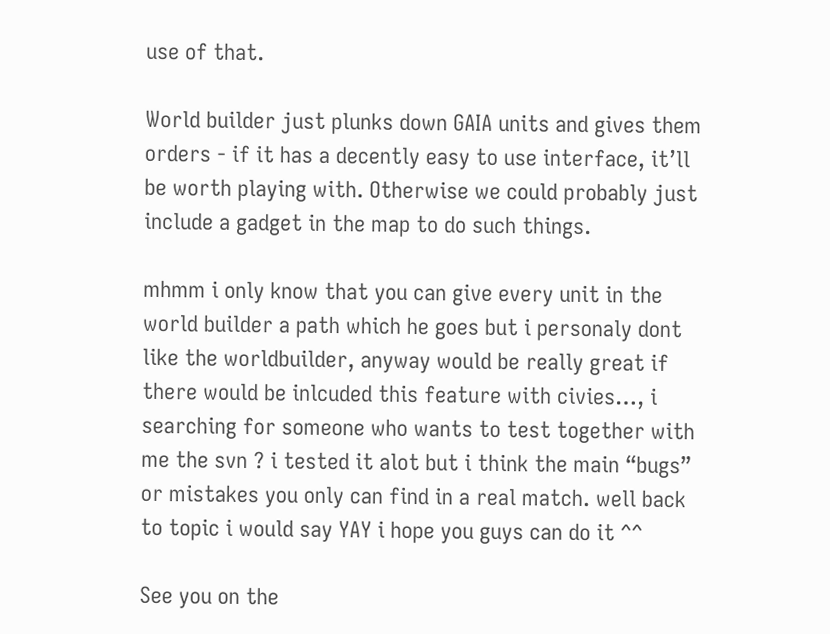use of that.

World builder just plunks down GAIA units and gives them orders - if it has a decently easy to use interface, it’ll be worth playing with. Otherwise we could probably just include a gadget in the map to do such things.

mhmm i only know that you can give every unit in the world builder a path which he goes but i personaly dont like the worldbuilder, anyway would be really great if there would be inlcuded this feature with civies…, i searching for someone who wants to test together with me the svn ? i tested it alot but i think the main “bugs” or mistakes you only can find in a real match. well back to topic i would say YAY i hope you guys can do it ^^

See you on the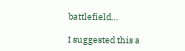battlefield…

I suggested this a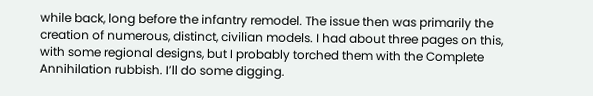while back, long before the infantry remodel. The issue then was primarily the creation of numerous, distinct, civilian models. I had about three pages on this, with some regional designs, but I probably torched them with the Complete Annihilation rubbish. I’ll do some digging.